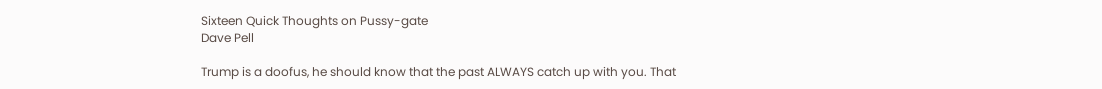Sixteen Quick Thoughts on Pussy-gate
Dave Pell

Trump is a doofus, he should know that the past ALWAYS catch up with you. That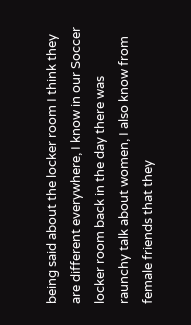being said about the locker room I think they are different everywhere, I know in our Soccer locker room back in the day there was raunchy talk about women, I also know from female friends that they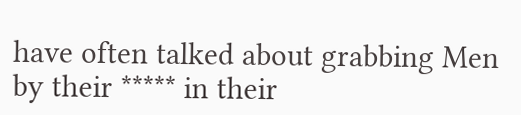have often talked about grabbing Men by their ***** in their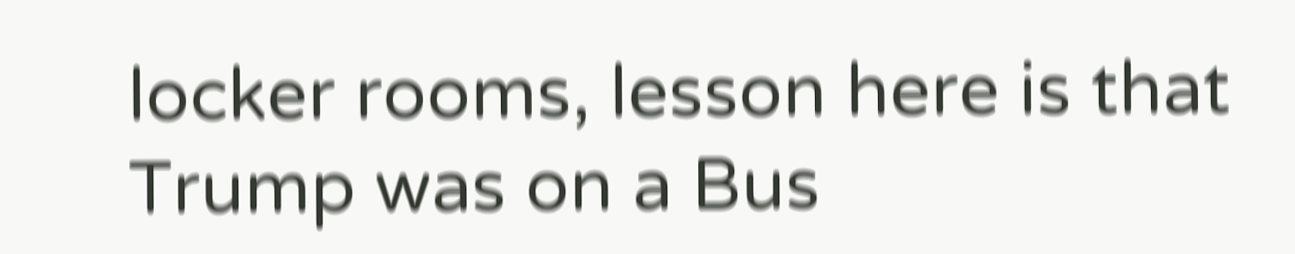locker rooms, lesson here is that Trump was on a Bus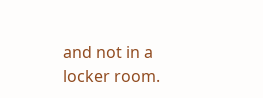and not in a locker room.